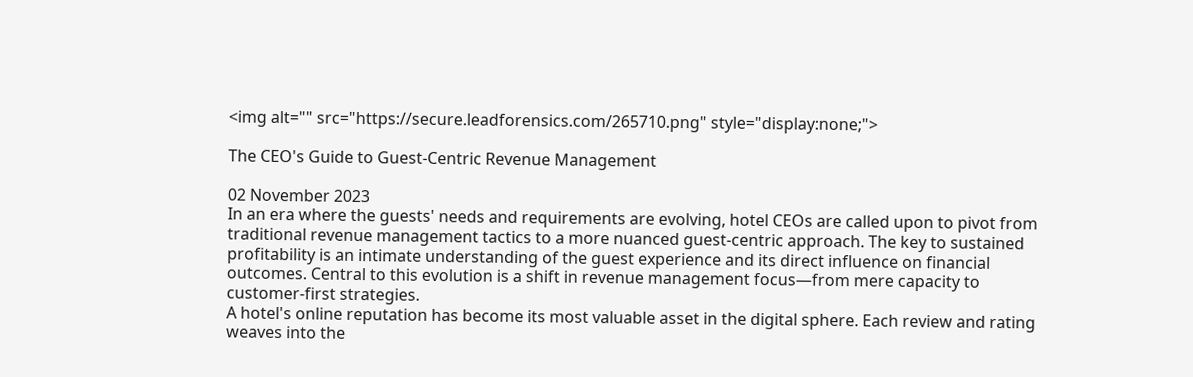<img alt="" src="https://secure.leadforensics.com/265710.png" style="display:none;">

The CEO's Guide to Guest-Centric Revenue Management

02 November 2023
In an era where the guests' needs and requirements are evolving, hotel CEOs are called upon to pivot from traditional revenue management tactics to a more nuanced guest-centric approach. The key to sustained profitability is an intimate understanding of the guest experience and its direct influence on financial outcomes. Central to this evolution is a shift in revenue management focus—from mere capacity to customer-first strategies.
A hotel's online reputation has become its most valuable asset in the digital sphere. Each review and rating weaves into the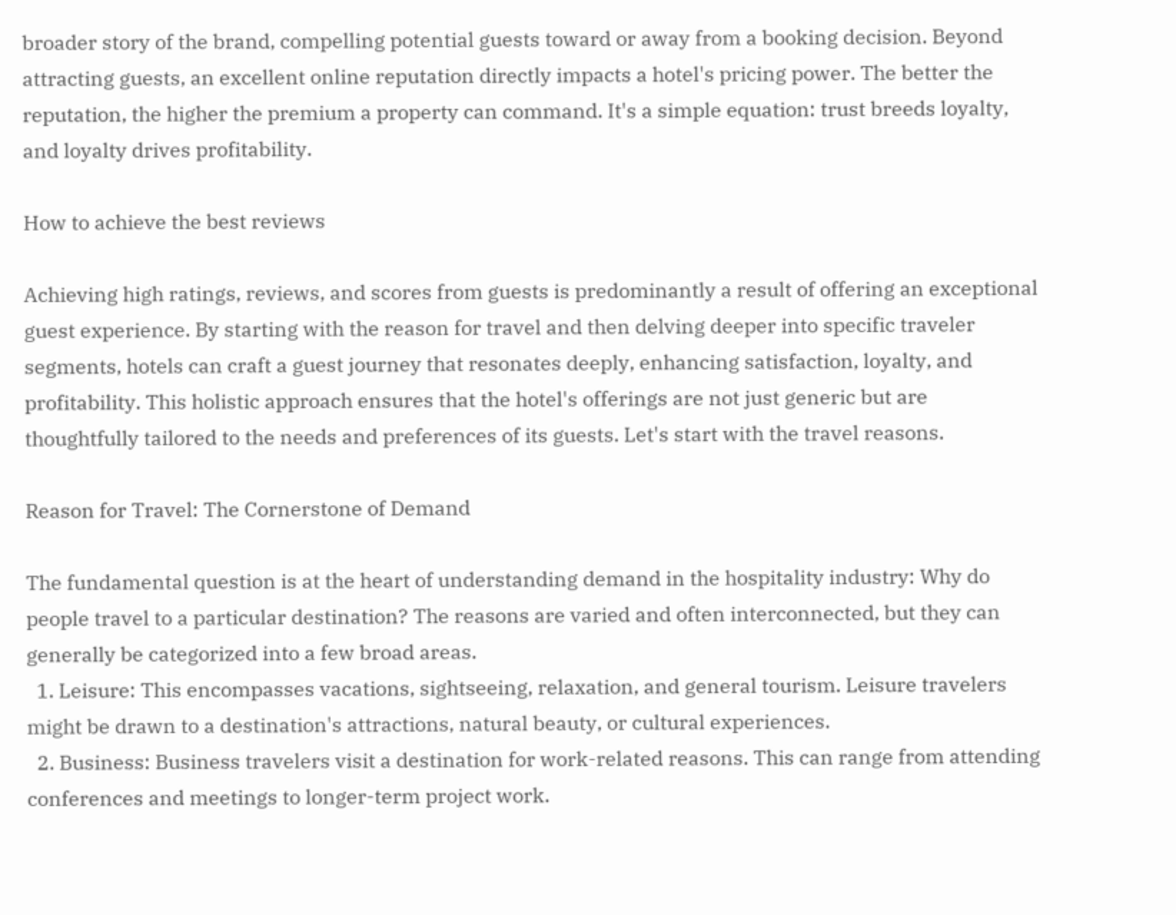broader story of the brand, compelling potential guests toward or away from a booking decision. Beyond attracting guests, an excellent online reputation directly impacts a hotel's pricing power. The better the reputation, the higher the premium a property can command. It's a simple equation: trust breeds loyalty, and loyalty drives profitability.

How to achieve the best reviews

Achieving high ratings, reviews, and scores from guests is predominantly a result of offering an exceptional guest experience. By starting with the reason for travel and then delving deeper into specific traveler segments, hotels can craft a guest journey that resonates deeply, enhancing satisfaction, loyalty, and profitability. This holistic approach ensures that the hotel's offerings are not just generic but are thoughtfully tailored to the needs and preferences of its guests. Let's start with the travel reasons.

Reason for Travel: The Cornerstone of Demand

The fundamental question is at the heart of understanding demand in the hospitality industry: Why do people travel to a particular destination? The reasons are varied and often interconnected, but they can generally be categorized into a few broad areas.
  1. Leisure: This encompasses vacations, sightseeing, relaxation, and general tourism. Leisure travelers might be drawn to a destination's attractions, natural beauty, or cultural experiences.
  2. Business: Business travelers visit a destination for work-related reasons. This can range from attending conferences and meetings to longer-term project work.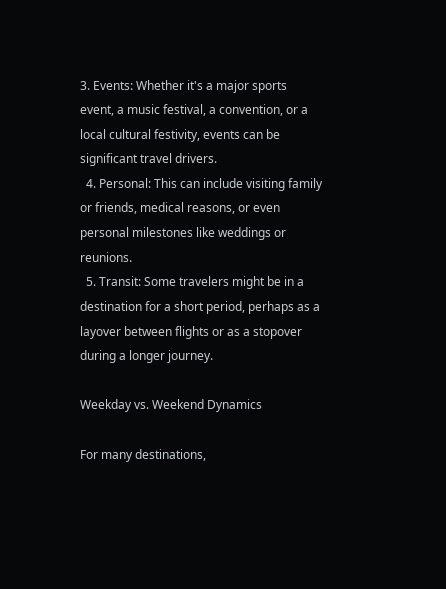3. Events: Whether it's a major sports event, a music festival, a convention, or a local cultural festivity, events can be significant travel drivers.
  4. Personal: This can include visiting family or friends, medical reasons, or even personal milestones like weddings or reunions.
  5. Transit: Some travelers might be in a destination for a short period, perhaps as a layover between flights or as a stopover during a longer journey.

Weekday vs. Weekend Dynamics

For many destinations,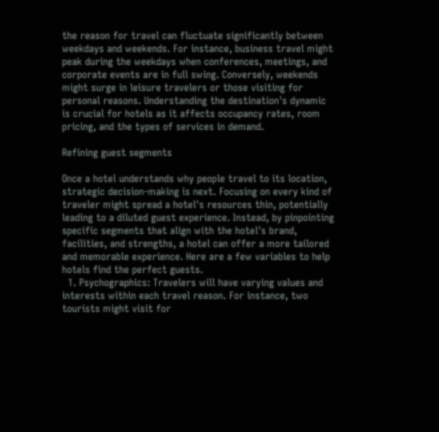the reason for travel can fluctuate significantly between weekdays and weekends. For instance, business travel might peak during the weekdays when conferences, meetings, and corporate events are in full swing. Conversely, weekends might surge in leisure travelers or those visiting for personal reasons. Understanding the destination's dynamic is crucial for hotels as it affects occupancy rates, room pricing, and the types of services in demand.

Refining guest segments

Once a hotel understands why people travel to its location, strategic decision-making is next. Focusing on every kind of traveler might spread a hotel's resources thin, potentially leading to a diluted guest experience. Instead, by pinpointing specific segments that align with the hotel's brand, facilities, and strengths, a hotel can offer a more tailored and memorable experience. Here are a few variables to help hotels find the perfect guests.
  1. Psychographics: Travelers will have varying values and interests within each travel reason. For instance, two tourists might visit for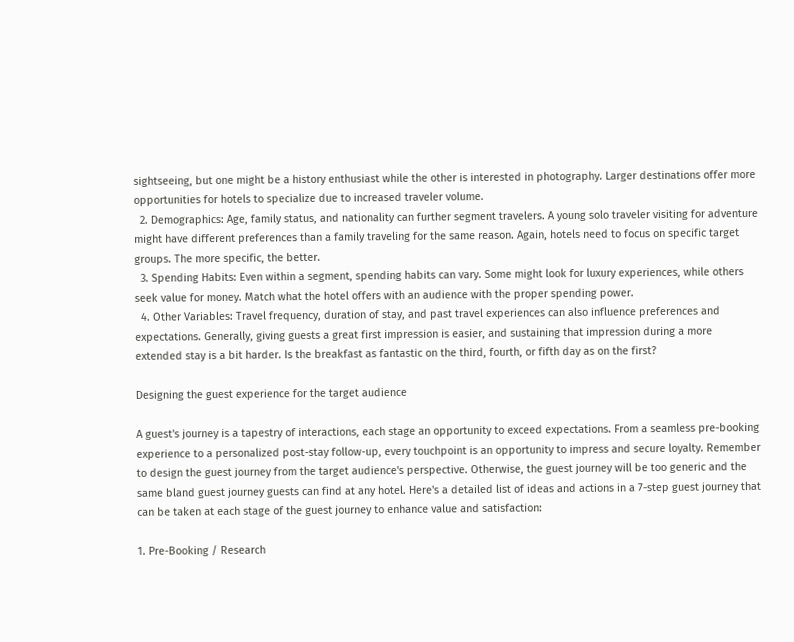sightseeing, but one might be a history enthusiast while the other is interested in photography. Larger destinations offer more opportunities for hotels to specialize due to increased traveler volume.
  2. Demographics: Age, family status, and nationality can further segment travelers. A young solo traveler visiting for adventure might have different preferences than a family traveling for the same reason. Again, hotels need to focus on specific target groups. The more specific, the better.
  3. Spending Habits: Even within a segment, spending habits can vary. Some might look for luxury experiences, while others seek value for money. Match what the hotel offers with an audience with the proper spending power.
  4. Other Variables: Travel frequency, duration of stay, and past travel experiences can also influence preferences and expectations. Generally, giving guests a great first impression is easier, and sustaining that impression during a more extended stay is a bit harder. Is the breakfast as fantastic on the third, fourth, or fifth day as on the first?

Designing the guest experience for the target audience

A guest's journey is a tapestry of interactions, each stage an opportunity to exceed expectations. From a seamless pre-booking experience to a personalized post-stay follow-up, every touchpoint is an opportunity to impress and secure loyalty. Remember to design the guest journey from the target audience's perspective. Otherwise, the guest journey will be too generic and the same bland guest journey guests can find at any hotel. Here's a detailed list of ideas and actions in a 7-step guest journey that can be taken at each stage of the guest journey to enhance value and satisfaction:

1. Pre-Booking / Research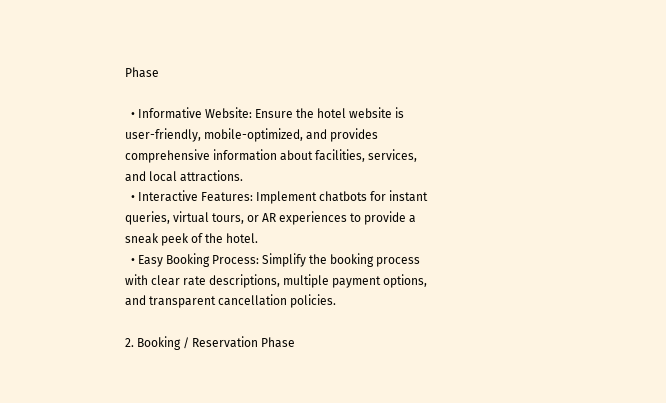Phase

  • Informative Website: Ensure the hotel website is user-friendly, mobile-optimized, and provides comprehensive information about facilities, services, and local attractions.
  • Interactive Features: Implement chatbots for instant queries, virtual tours, or AR experiences to provide a sneak peek of the hotel.
  • Easy Booking Process: Simplify the booking process with clear rate descriptions, multiple payment options, and transparent cancellation policies.

2. Booking / Reservation Phase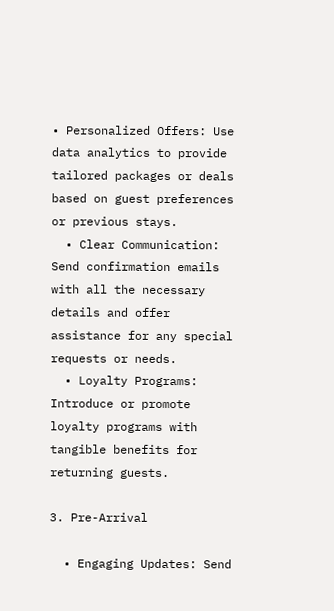• Personalized Offers: Use data analytics to provide tailored packages or deals based on guest preferences or previous stays.
  • Clear Communication: Send confirmation emails with all the necessary details and offer assistance for any special requests or needs.
  • Loyalty Programs: Introduce or promote loyalty programs with tangible benefits for returning guests.

3. Pre-Arrival

  • Engaging Updates: Send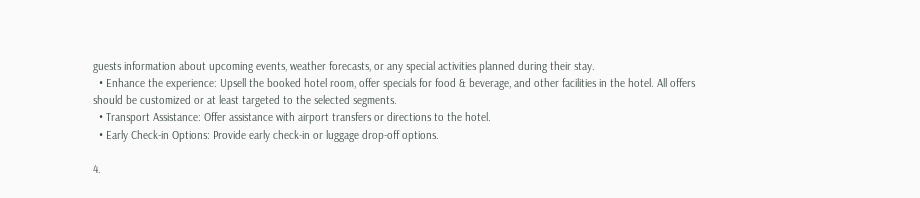guests information about upcoming events, weather forecasts, or any special activities planned during their stay.
  • Enhance the experience: Upsell the booked hotel room, offer specials for food & beverage, and other facilities in the hotel. All offers should be customized or at least targeted to the selected segments.
  • Transport Assistance: Offer assistance with airport transfers or directions to the hotel.
  • Early Check-in Options: Provide early check-in or luggage drop-off options.

4.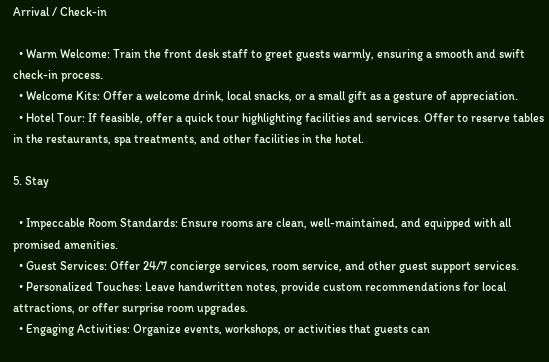Arrival / Check-in

  • Warm Welcome: Train the front desk staff to greet guests warmly, ensuring a smooth and swift check-in process.
  • Welcome Kits: Offer a welcome drink, local snacks, or a small gift as a gesture of appreciation.
  • Hotel Tour: If feasible, offer a quick tour highlighting facilities and services. Offer to reserve tables in the restaurants, spa treatments, and other facilities in the hotel.

5. Stay

  • Impeccable Room Standards: Ensure rooms are clean, well-maintained, and equipped with all promised amenities.
  • Guest Services: Offer 24/7 concierge services, room service, and other guest support services.
  • Personalized Touches: Leave handwritten notes, provide custom recommendations for local attractions, or offer surprise room upgrades.
  • Engaging Activities: Organize events, workshops, or activities that guests can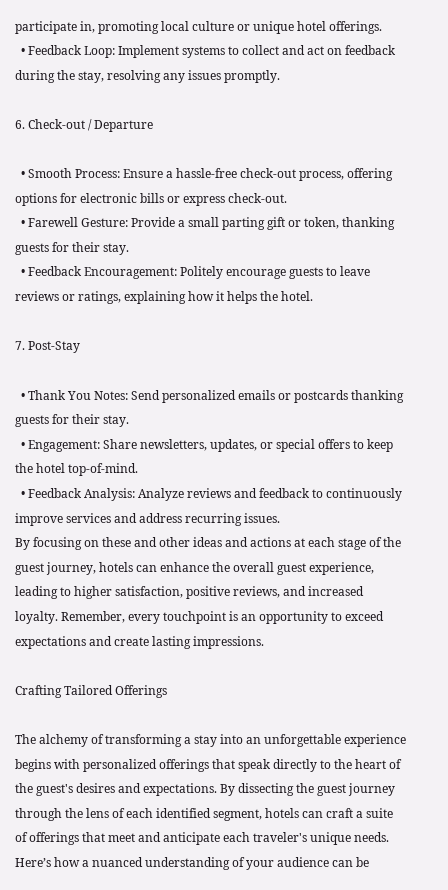participate in, promoting local culture or unique hotel offerings.
  • Feedback Loop: Implement systems to collect and act on feedback during the stay, resolving any issues promptly.

6. Check-out / Departure

  • Smooth Process: Ensure a hassle-free check-out process, offering options for electronic bills or express check-out.
  • Farewell Gesture: Provide a small parting gift or token, thanking guests for their stay.
  • Feedback Encouragement: Politely encourage guests to leave reviews or ratings, explaining how it helps the hotel.

7. Post-Stay

  • Thank You Notes: Send personalized emails or postcards thanking guests for their stay.
  • Engagement: Share newsletters, updates, or special offers to keep the hotel top-of-mind.
  • Feedback Analysis: Analyze reviews and feedback to continuously improve services and address recurring issues.
By focusing on these and other ideas and actions at each stage of the guest journey, hotels can enhance the overall guest experience, leading to higher satisfaction, positive reviews, and increased loyalty. Remember, every touchpoint is an opportunity to exceed expectations and create lasting impressions.

Crafting Tailored Offerings

The alchemy of transforming a stay into an unforgettable experience begins with personalized offerings that speak directly to the heart of the guest's desires and expectations. By dissecting the guest journey through the lens of each identified segment, hotels can craft a suite of offerings that meet and anticipate each traveler's unique needs. Here’s how a nuanced understanding of your audience can be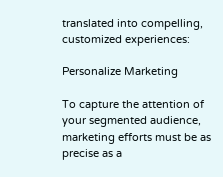translated into compelling, customized experiences:

Personalize Marketing

To capture the attention of your segmented audience, marketing efforts must be as precise as a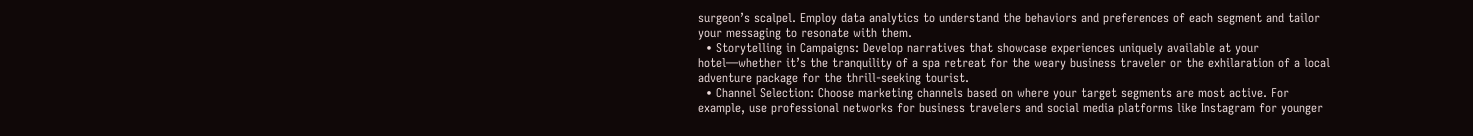surgeon’s scalpel. Employ data analytics to understand the behaviors and preferences of each segment and tailor your messaging to resonate with them.
  • Storytelling in Campaigns: Develop narratives that showcase experiences uniquely available at your hotel—whether it’s the tranquility of a spa retreat for the weary business traveler or the exhilaration of a local adventure package for the thrill-seeking tourist.
  • Channel Selection: Choose marketing channels based on where your target segments are most active. For example, use professional networks for business travelers and social media platforms like Instagram for younger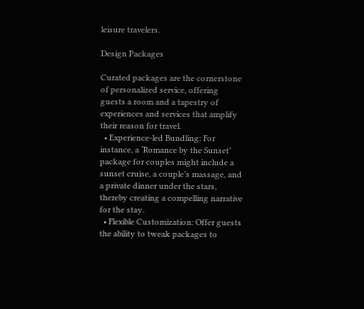leisure travelers.

Design Packages

Curated packages are the cornerstone of personalized service, offering guests a room and a tapestry of experiences and services that amplify their reason for travel.
  • Experience-led Bundling: For instance, a ‘Romance by the Sunset’ package for couples might include a sunset cruise, a couple’s massage, and a private dinner under the stars, thereby creating a compelling narrative for the stay.
  • Flexible Customization: Offer guests the ability to tweak packages to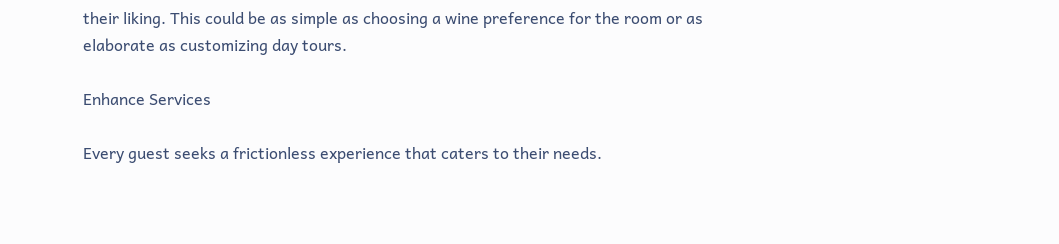their liking. This could be as simple as choosing a wine preference for the room or as elaborate as customizing day tours.

Enhance Services

Every guest seeks a frictionless experience that caters to their needs.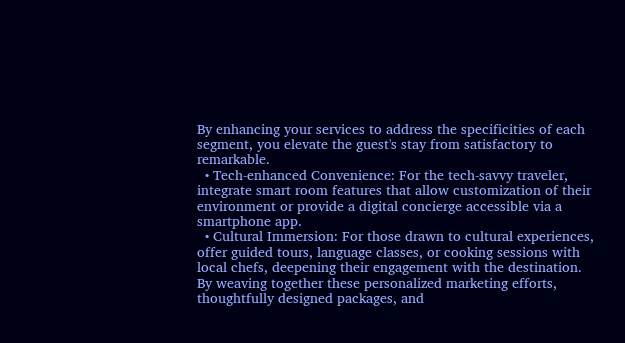By enhancing your services to address the specificities of each segment, you elevate the guest's stay from satisfactory to remarkable.
  • Tech-enhanced Convenience: For the tech-savvy traveler, integrate smart room features that allow customization of their environment or provide a digital concierge accessible via a smartphone app.
  • Cultural Immersion: For those drawn to cultural experiences, offer guided tours, language classes, or cooking sessions with local chefs, deepening their engagement with the destination.
By weaving together these personalized marketing efforts, thoughtfully designed packages, and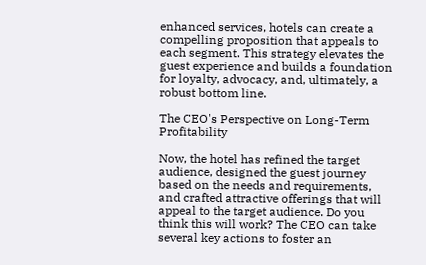enhanced services, hotels can create a compelling proposition that appeals to each segment. This strategy elevates the guest experience and builds a foundation for loyalty, advocacy, and, ultimately, a robust bottom line.

The CEO's Perspective on Long-Term Profitability

Now, the hotel has refined the target audience, designed the guest journey based on the needs and requirements, and crafted attractive offerings that will appeal to the target audience. Do you think this will work? The CEO can take several key actions to foster an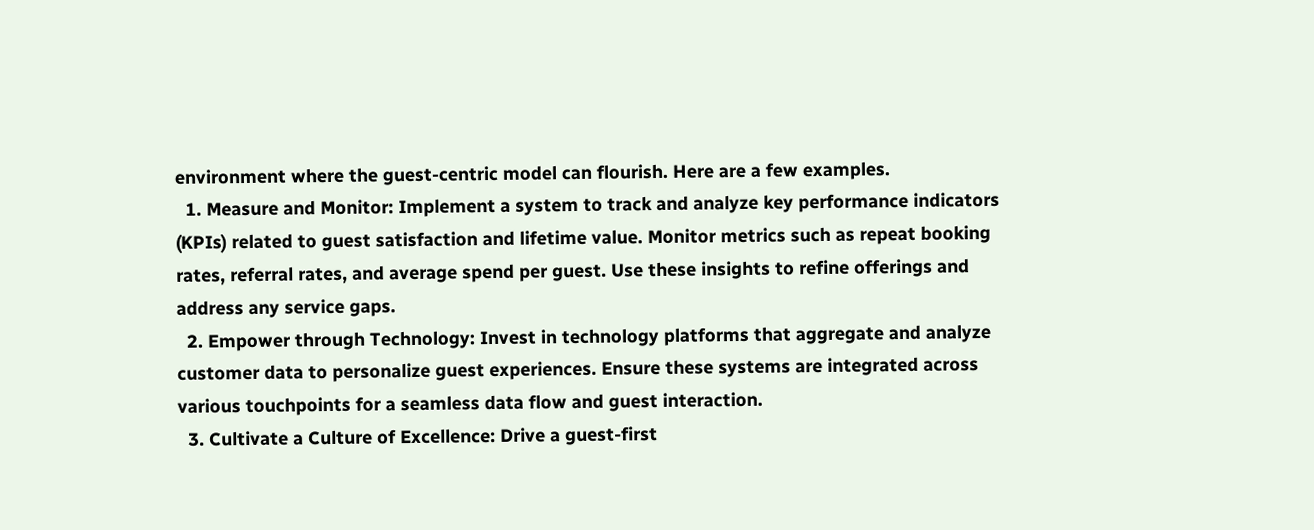environment where the guest-centric model can flourish. Here are a few examples.
  1. Measure and Monitor: Implement a system to track and analyze key performance indicators (KPIs) related to guest satisfaction and lifetime value. Monitor metrics such as repeat booking rates, referral rates, and average spend per guest. Use these insights to refine offerings and address any service gaps.
  2. Empower through Technology: Invest in technology platforms that aggregate and analyze customer data to personalize guest experiences. Ensure these systems are integrated across various touchpoints for a seamless data flow and guest interaction.
  3. Cultivate a Culture of Excellence: Drive a guest-first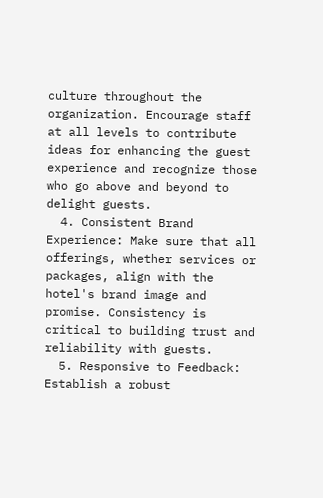culture throughout the organization. Encourage staff at all levels to contribute ideas for enhancing the guest experience and recognize those who go above and beyond to delight guests.
  4. Consistent Brand Experience: Make sure that all offerings, whether services or packages, align with the hotel's brand image and promise. Consistency is critical to building trust and reliability with guests.
  5. Responsive to Feedback: Establish a robust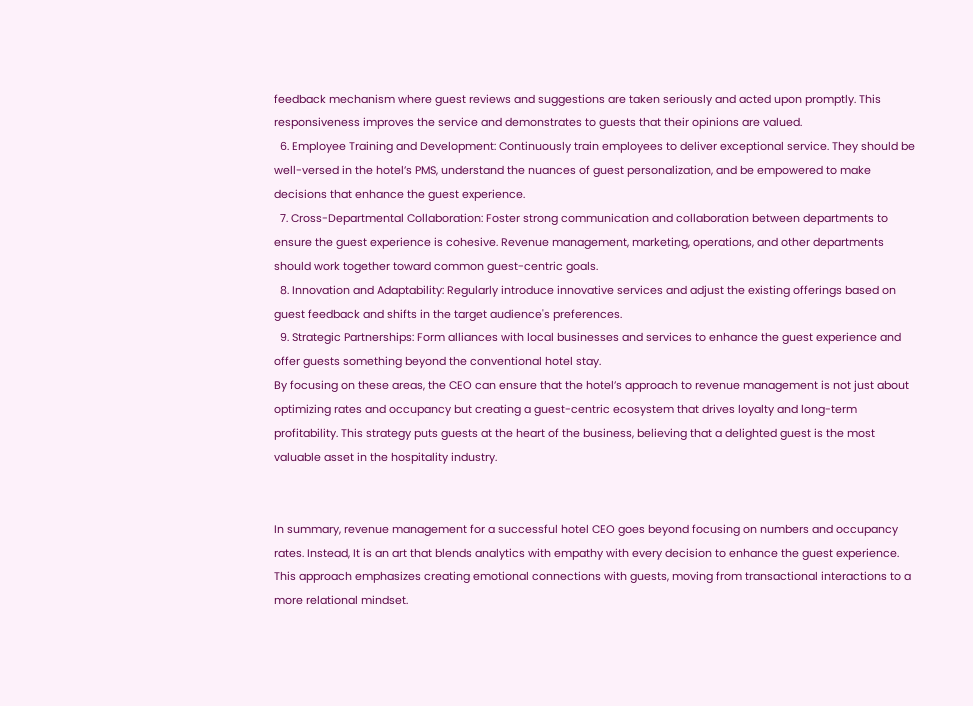feedback mechanism where guest reviews and suggestions are taken seriously and acted upon promptly. This responsiveness improves the service and demonstrates to guests that their opinions are valued.
  6. Employee Training and Development: Continuously train employees to deliver exceptional service. They should be well-versed in the hotel’s PMS, understand the nuances of guest personalization, and be empowered to make decisions that enhance the guest experience.
  7. Cross-Departmental Collaboration: Foster strong communication and collaboration between departments to ensure the guest experience is cohesive. Revenue management, marketing, operations, and other departments should work together toward common guest-centric goals.
  8. Innovation and Adaptability: Regularly introduce innovative services and adjust the existing offerings based on guest feedback and shifts in the target audience's preferences.
  9. Strategic Partnerships: Form alliances with local businesses and services to enhance the guest experience and offer guests something beyond the conventional hotel stay.
By focusing on these areas, the CEO can ensure that the hotel’s approach to revenue management is not just about optimizing rates and occupancy but creating a guest-centric ecosystem that drives loyalty and long-term profitability. This strategy puts guests at the heart of the business, believing that a delighted guest is the most valuable asset in the hospitality industry.


In summary, revenue management for a successful hotel CEO goes beyond focusing on numbers and occupancy rates. Instead, It is an art that blends analytics with empathy with every decision to enhance the guest experience. This approach emphasizes creating emotional connections with guests, moving from transactional interactions to a more relational mindset.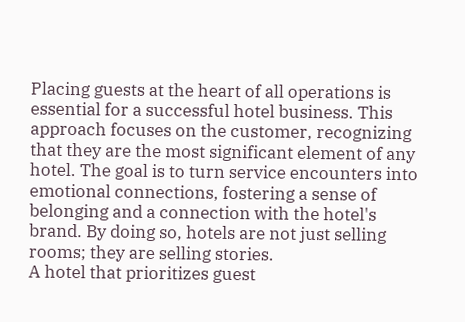Placing guests at the heart of all operations is essential for a successful hotel business. This approach focuses on the customer, recognizing that they are the most significant element of any hotel. The goal is to turn service encounters into emotional connections, fostering a sense of belonging and a connection with the hotel's brand. By doing so, hotels are not just selling rooms; they are selling stories.
A hotel that prioritizes guest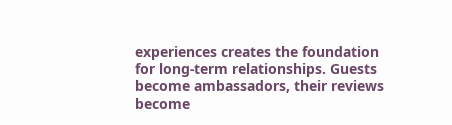experiences creates the foundation for long-term relationships. Guests become ambassadors, their reviews become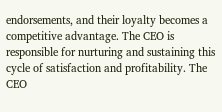endorsements, and their loyalty becomes a competitive advantage. The CEO is responsible for nurturing and sustaining this cycle of satisfaction and profitability. The CEO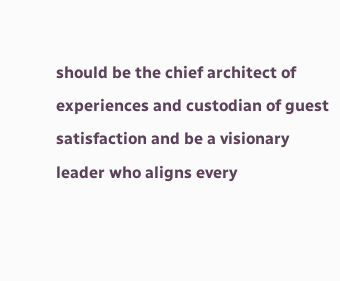should be the chief architect of experiences and custodian of guest satisfaction and be a visionary leader who aligns every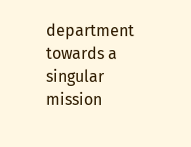department towards a singular mission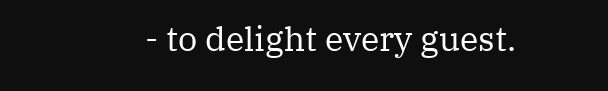- to delight every guest.